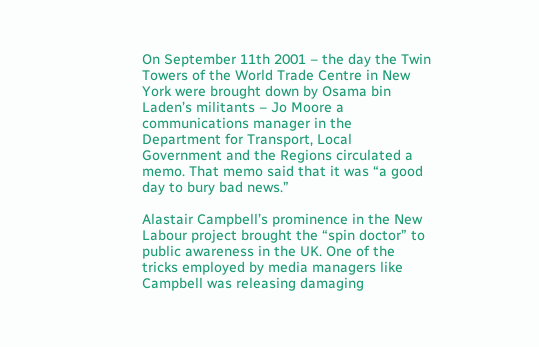On September 11th 2001 – the day the Twin Towers of the World Trade Centre in New York were brought down by Osama bin Laden’s militants – Jo Moore a communications manager in the Department for Transport, Local Government and the Regions circulated a memo. That memo said that it was “a good day to bury bad news.”

Alastair Campbell’s prominence in the New Labour project brought the “spin doctor” to public awareness in the UK. One of the tricks employed by media managers like Campbell was releasing damaging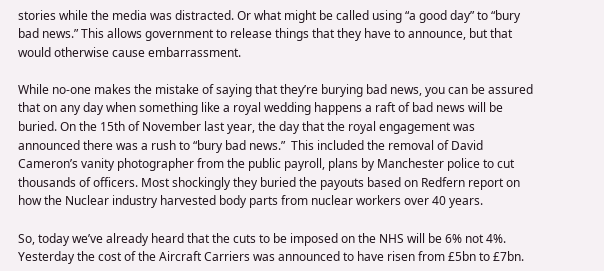stories while the media was distracted. Or what might be called using “a good day” to “bury bad news.” This allows government to release things that they have to announce, but that would otherwise cause embarrassment.

While no-one makes the mistake of saying that they’re burying bad news, you can be assured that on any day when something like a royal wedding happens a raft of bad news will be buried. On the 15th of November last year, the day that the royal engagement was announced there was a rush to “bury bad news.”  This included the removal of David Cameron’s vanity photographer from the public payroll, plans by Manchester police to cut thousands of officers. Most shockingly they buried the payouts based on Redfern report on how the Nuclear industry harvested body parts from nuclear workers over 40 years.

So, today we’ve already heard that the cuts to be imposed on the NHS will be 6% not 4%. Yesterday the cost of the Aircraft Carriers was announced to have risen from £5bn to £7bn.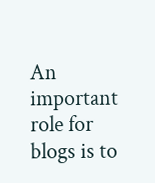An important role for blogs is to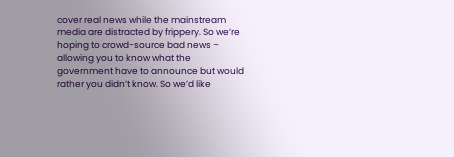cover real news while the mainstream media are distracted by frippery. So we’re hoping to crowd-source bad news – allowing you to know what the government have to announce but would rather you didn’t know. So we’d like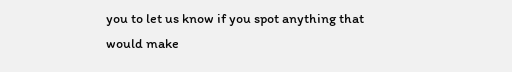you to let us know if you spot anything that would make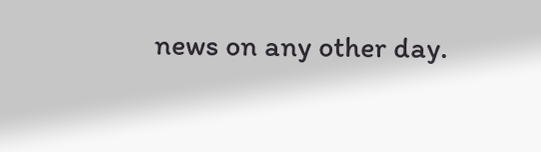news on any other day.